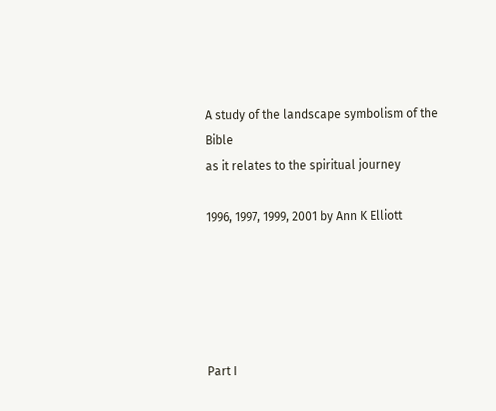A study of the landscape symbolism of the Bible
as it relates to the spiritual journey

1996, 1997, 1999, 2001 by Ann K Elliott





Part I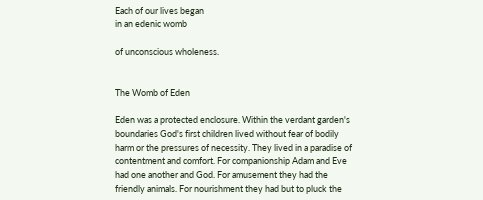Each of our lives began
in an edenic womb

of unconscious wholeness.


The Womb of Eden

Eden was a protected enclosure. Within the verdant garden's boundaries God's first children lived without fear of bodily harm or the pressures of necessity. They lived in a paradise of contentment and comfort. For companionship Adam and Eve had one another and God. For amusement they had the friendly animals. For nourishment they had but to pluck the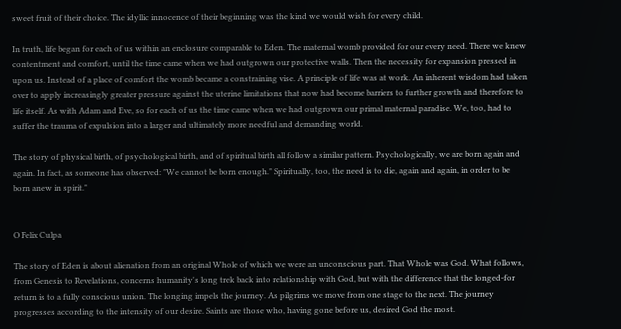sweet fruit of their choice. The idyllic innocence of their beginning was the kind we would wish for every child.

In truth, life began for each of us within an enclosure comparable to Eden. The maternal womb provided for our every need. There we knew contentment and comfort, until the time came when we had outgrown our protective walls. Then the necessity for expansion pressed in upon us. Instead of a place of comfort the womb became a constraining vise. A principle of life was at work. An inherent wisdom had taken over to apply increasingly greater pressure against the uterine limitations that now had become barriers to further growth and therefore to life itself. As with Adam and Eve, so for each of us the time came when we had outgrown our primal maternal paradise. We, too, had to suffer the trauma of expulsion into a larger and ultimately more needful and demanding world.

The story of physical birth, of psychological birth, and of spiritual birth all follow a similar pattern. Psychologically, we are born again and again. In fact, as someone has observed: "We cannot be born enough." Spiritually, too, the need is to die, again and again, in order to be born anew in spirit."


O Felix Culpa

The story of Eden is about alienation from an original Whole of which we were an unconscious part. That Whole was God. What follows, from Genesis to Revelations, concerns humanity's long trek back into relationship with God, but with the difference that the longed-for return is to a fully conscious union. The longing impels the journey. As pilgrims we move from one stage to the next. The journey progresses according to the intensity of our desire. Saints are those who, having gone before us, desired God the most.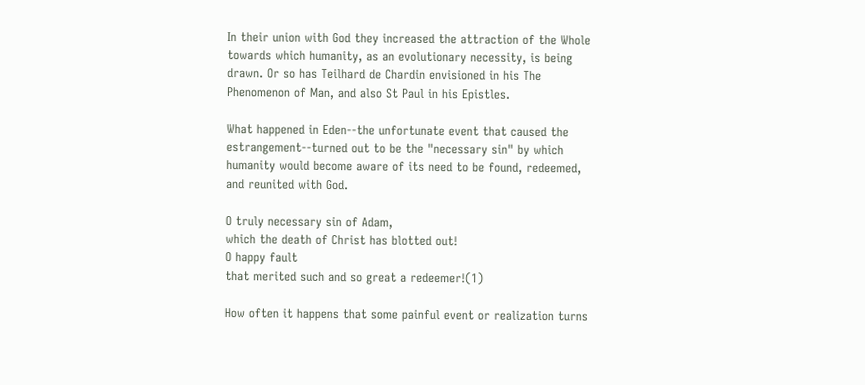In their union with God they increased the attraction of the Whole towards which humanity, as an evolutionary necessity, is being drawn. Or so has Teilhard de Chardin envisioned in his The Phenomenon of Man, and also St Paul in his Epistles.

What happened in Eden--the unfortunate event that caused the estrangement--turned out to be the "necessary sin" by which humanity would become aware of its need to be found, redeemed, and reunited with God.

O truly necessary sin of Adam,
which the death of Christ has blotted out!
O happy fault
that merited such and so great a redeemer!(1)

How often it happens that some painful event or realization turns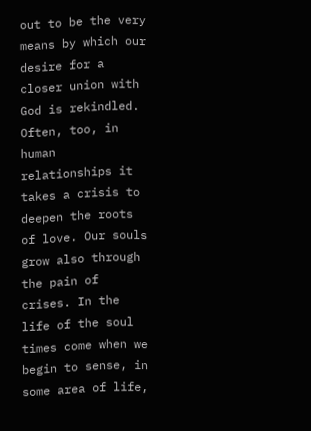out to be the very means by which our desire for a closer union with God is rekindled. Often, too, in human relationships it takes a crisis to deepen the roots of love. Our souls grow also through the pain of crises. In the life of the soul times come when we begin to sense, in some area of life,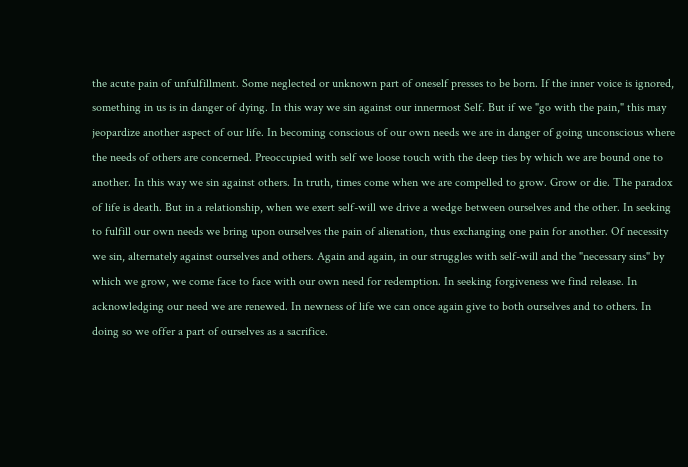the acute pain of unfulfillment. Some neglected or unknown part of oneself presses to be born. If the inner voice is ignored, something in us is in danger of dying. In this way we sin against our innermost Self. But if we "go with the pain," this may jeopardize another aspect of our life. In becoming conscious of our own needs we are in danger of going unconscious where the needs of others are concerned. Preoccupied with self we loose touch with the deep ties by which we are bound one to another. In this way we sin against others. In truth, times come when we are compelled to grow. Grow or die. The paradox of life is death. But in a relationship, when we exert self-will we drive a wedge between ourselves and the other. In seeking to fulfill our own needs we bring upon ourselves the pain of alienation, thus exchanging one pain for another. Of necessity we sin, alternately against ourselves and others. Again and again, in our struggles with self-will and the "necessary sins" by which we grow, we come face to face with our own need for redemption. In seeking forgiveness we find release. In acknowledging our need we are renewed. In newness of life we can once again give to both ourselves and to others. In doing so we offer a part of ourselves as a sacrifice.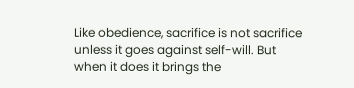Like obedience, sacrifice is not sacrifice unless it goes against self-will. But when it does it brings the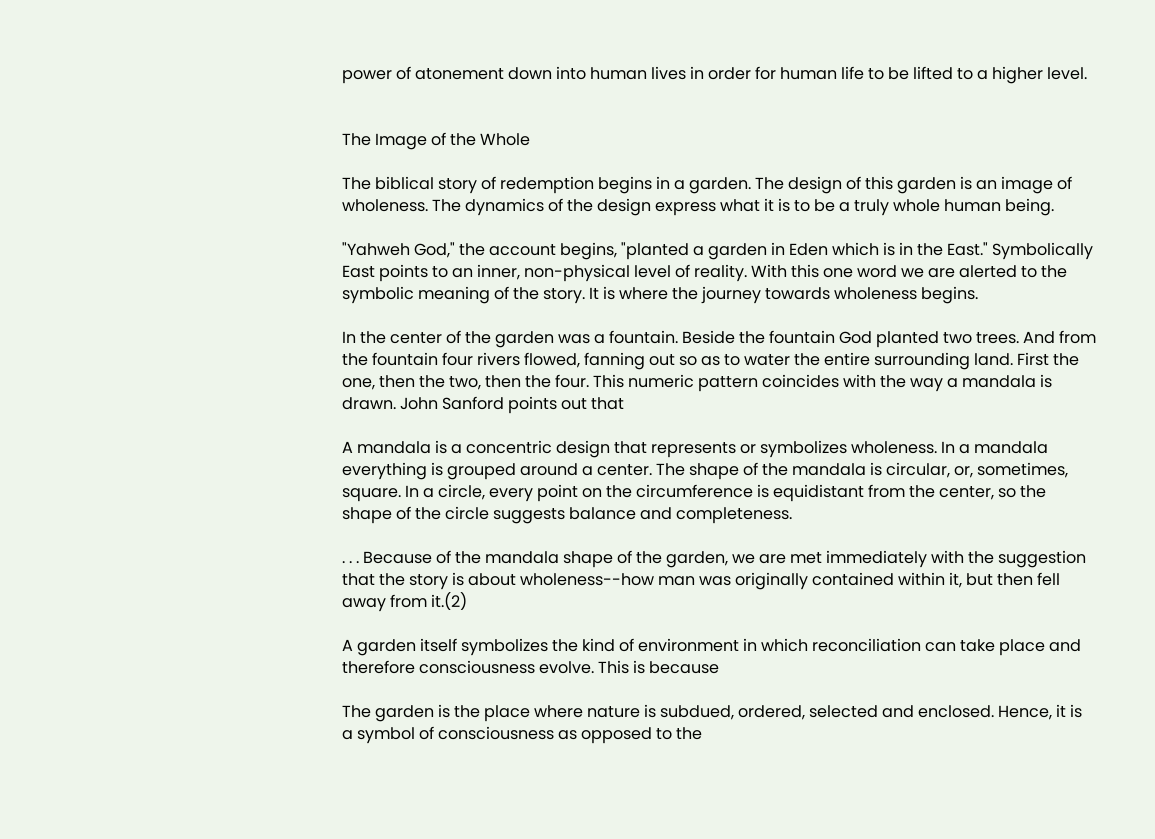power of atonement down into human lives in order for human life to be lifted to a higher level.


The Image of the Whole

The biblical story of redemption begins in a garden. The design of this garden is an image of wholeness. The dynamics of the design express what it is to be a truly whole human being.

"Yahweh God," the account begins, "planted a garden in Eden which is in the East." Symbolically East points to an inner, non-physical level of reality. With this one word we are alerted to the symbolic meaning of the story. It is where the journey towards wholeness begins.

In the center of the garden was a fountain. Beside the fountain God planted two trees. And from the fountain four rivers flowed, fanning out so as to water the entire surrounding land. First the one, then the two, then the four. This numeric pattern coincides with the way a mandala is drawn. John Sanford points out that

A mandala is a concentric design that represents or symbolizes wholeness. In a mandala everything is grouped around a center. The shape of the mandala is circular, or, sometimes, square. In a circle, every point on the circumference is equidistant from the center, so the shape of the circle suggests balance and completeness.

. . . Because of the mandala shape of the garden, we are met immediately with the suggestion that the story is about wholeness--how man was originally contained within it, but then fell away from it.(2)

A garden itself symbolizes the kind of environment in which reconciliation can take place and therefore consciousness evolve. This is because

The garden is the place where nature is subdued, ordered, selected and enclosed. Hence, it is a symbol of consciousness as opposed to the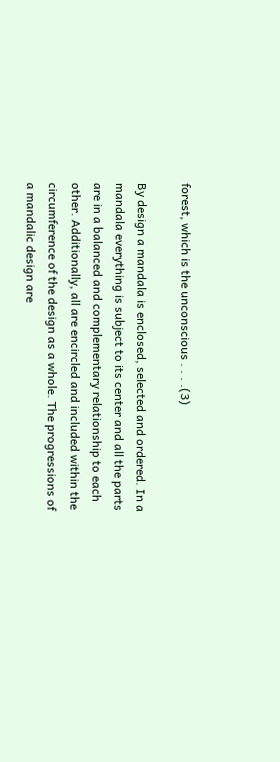forest, which is the unconscious . . . .(3)

By design a mandala is enclosed, selected and ordered. In a mandala everything is subject to its center and all the parts are in a balanced and complementary relationship to each other. Additionally, all are encircled and included within the circumference of the design as a whole. The progressions of a mandalic design are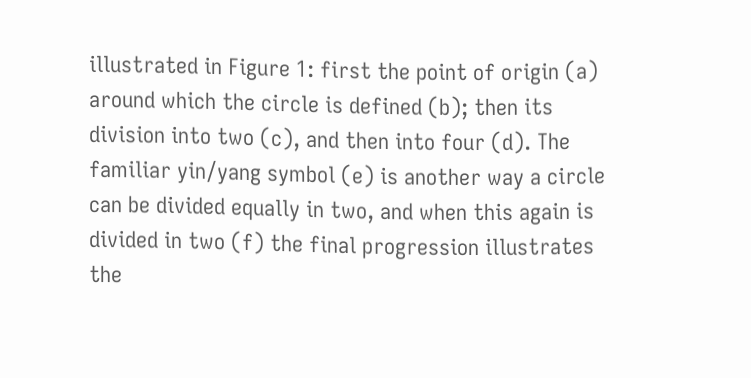illustrated in Figure 1: first the point of origin (a) around which the circle is defined (b); then its division into two (c), and then into four (d). The familiar yin/yang symbol (e) is another way a circle can be divided equally in two, and when this again is divided in two (f) the final progression illustrates the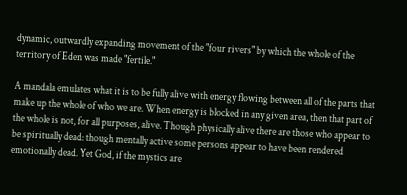dynamic, outwardly expanding movement of the "four rivers" by which the whole of the territory of Eden was made "fertile."

A mandala emulates what it is to be fully alive with energy flowing between all of the parts that make up the whole of who we are. When energy is blocked in any given area, then that part of the whole is not, for all purposes, alive. Though physically alive there are those who appear to be spiritually dead: though mentally active some persons appear to have been rendered emotionally dead. Yet God, if the mystics are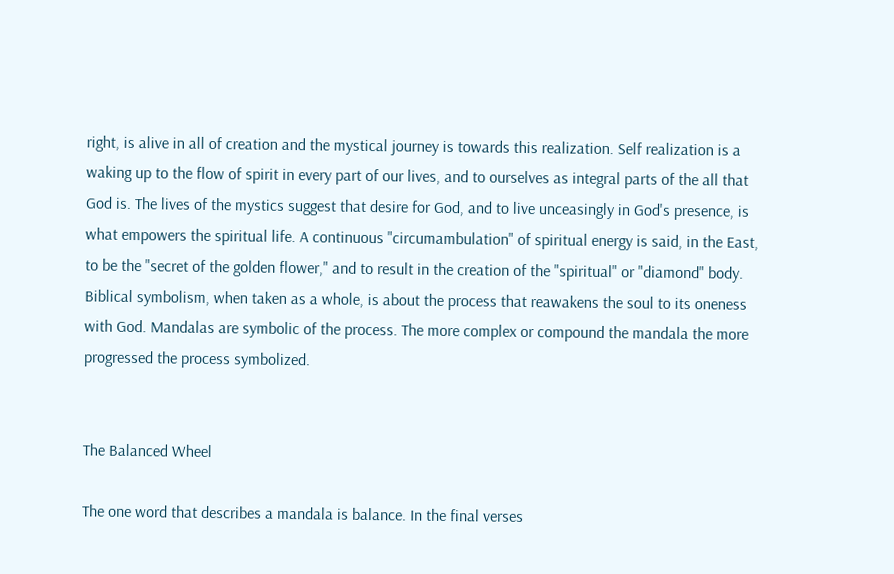right, is alive in all of creation and the mystical journey is towards this realization. Self realization is a waking up to the flow of spirit in every part of our lives, and to ourselves as integral parts of the all that God is. The lives of the mystics suggest that desire for God, and to live unceasingly in God's presence, is what empowers the spiritual life. A continuous "circumambulation" of spiritual energy is said, in the East, to be the "secret of the golden flower," and to result in the creation of the "spiritual" or "diamond" body. Biblical symbolism, when taken as a whole, is about the process that reawakens the soul to its oneness with God. Mandalas are symbolic of the process. The more complex or compound the mandala the more progressed the process symbolized.


The Balanced Wheel

The one word that describes a mandala is balance. In the final verses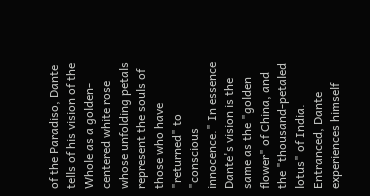of the Paradiso, Dante tells of his vision of the Whole as a golden-centered white rose whose unfolding petals represent the souls of those who have "returned" to "conscious innocence." In essence Dante's vision is the same as the "golden flower" of China, and the "thousand-petaled lotus" of India. Entranced, Dante experiences himself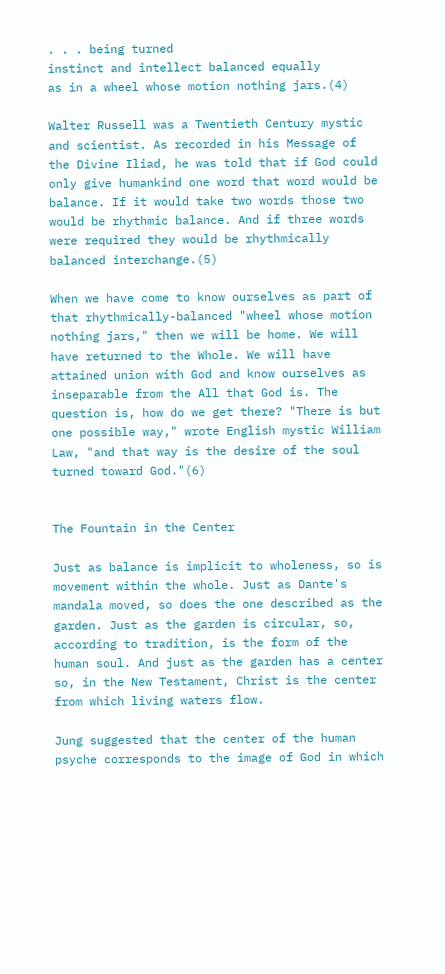. . . being turned
instinct and intellect balanced equally
as in a wheel whose motion nothing jars.(4)

Walter Russell was a Twentieth Century mystic and scientist. As recorded in his Message of the Divine Iliad, he was told that if God could only give humankind one word that word would be balance. If it would take two words those two would be rhythmic balance. And if three words were required they would be rhythmically balanced interchange.(5)

When we have come to know ourselves as part of that rhythmically-balanced "wheel whose motion nothing jars," then we will be home. We will have returned to the Whole. We will have attained union with God and know ourselves as inseparable from the All that God is. The question is, how do we get there? "There is but one possible way," wrote English mystic William Law, "and that way is the desire of the soul turned toward God."(6)


The Fountain in the Center

Just as balance is implicit to wholeness, so is movement within the whole. Just as Dante's mandala moved, so does the one described as the garden. Just as the garden is circular, so, according to tradition, is the form of the human soul. And just as the garden has a center so, in the New Testament, Christ is the center from which living waters flow.

Jung suggested that the center of the human psyche corresponds to the image of God in which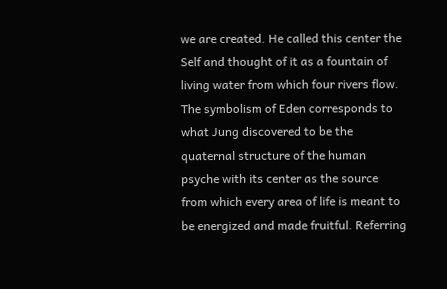we are created. He called this center the Self and thought of it as a fountain of living water from which four rivers flow. The symbolism of Eden corresponds to what Jung discovered to be the quaternal structure of the human psyche with its center as the source from which every area of life is meant to be energized and made fruitful. Referring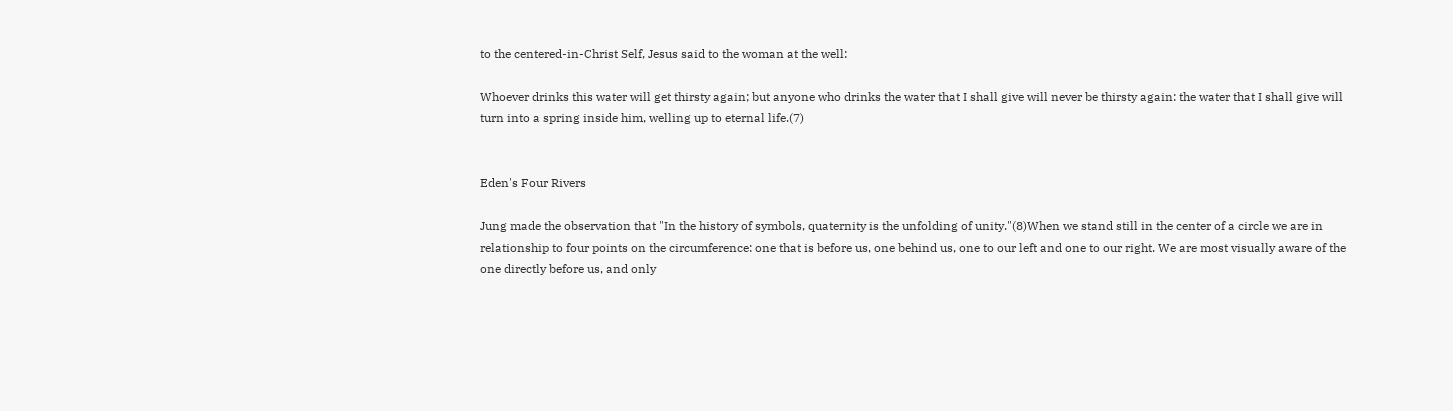to the centered-in-Christ Self, Jesus said to the woman at the well:

Whoever drinks this water will get thirsty again; but anyone who drinks the water that I shall give will never be thirsty again: the water that I shall give will turn into a spring inside him, welling up to eternal life.(7)


Eden's Four Rivers

Jung made the observation that "In the history of symbols, quaternity is the unfolding of unity."(8)When we stand still in the center of a circle we are in relationship to four points on the circumference: one that is before us, one behind us, one to our left and one to our right. We are most visually aware of the one directly before us, and only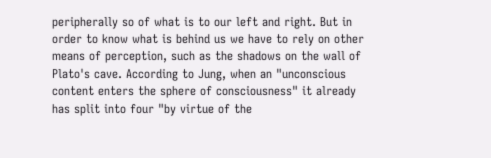peripherally so of what is to our left and right. But in order to know what is behind us we have to rely on other means of perception, such as the shadows on the wall of Plato's cave. According to Jung, when an "unconscious content enters the sphere of consciousness" it already has split into four "by virtue of the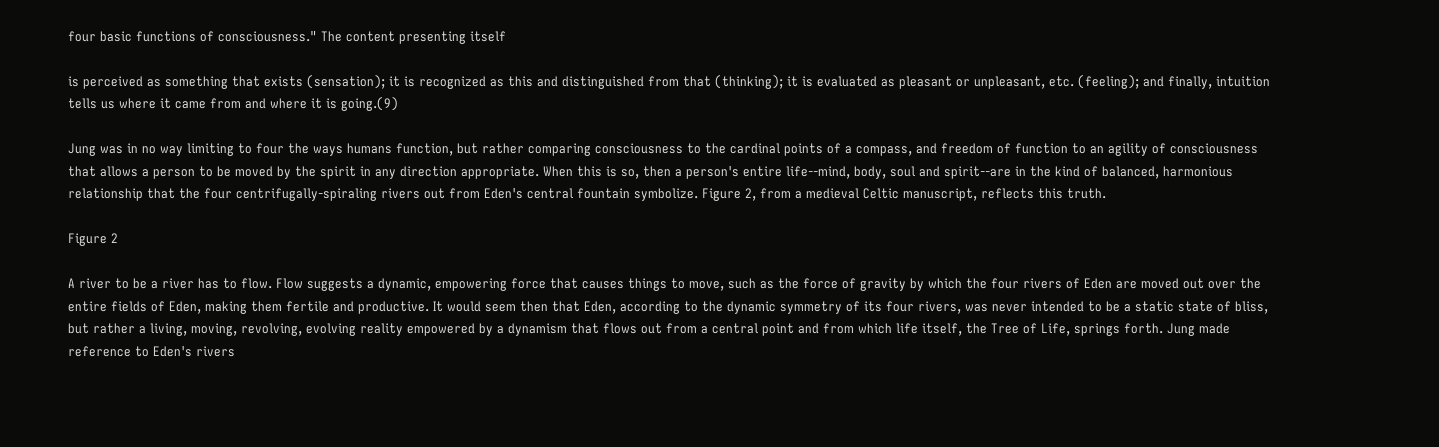four basic functions of consciousness." The content presenting itself

is perceived as something that exists (sensation); it is recognized as this and distinguished from that (thinking); it is evaluated as pleasant or unpleasant, etc. (feeling); and finally, intuition tells us where it came from and where it is going.(9)

Jung was in no way limiting to four the ways humans function, but rather comparing consciousness to the cardinal points of a compass, and freedom of function to an agility of consciousness that allows a person to be moved by the spirit in any direction appropriate. When this is so, then a person's entire life--mind, body, soul and spirit--are in the kind of balanced, harmonious relationship that the four centrifugally-spiraling rivers out from Eden's central fountain symbolize. Figure 2, from a medieval Celtic manuscript, reflects this truth.

Figure 2

A river to be a river has to flow. Flow suggests a dynamic, empowering force that causes things to move, such as the force of gravity by which the four rivers of Eden are moved out over the entire fields of Eden, making them fertile and productive. It would seem then that Eden, according to the dynamic symmetry of its four rivers, was never intended to be a static state of bliss, but rather a living, moving, revolving, evolving reality empowered by a dynamism that flows out from a central point and from which life itself, the Tree of Life, springs forth. Jung made reference to Eden's rivers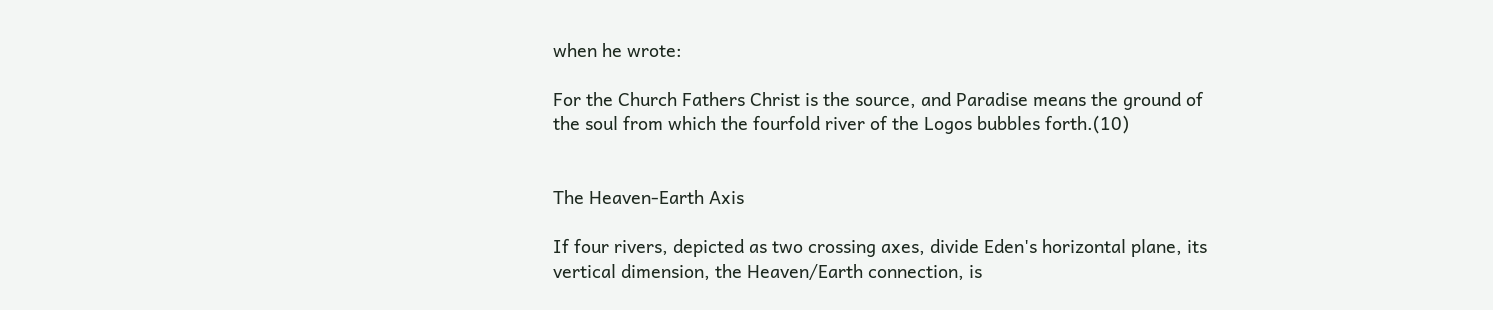when he wrote:

For the Church Fathers Christ is the source, and Paradise means the ground of the soul from which the fourfold river of the Logos bubbles forth.(10)


The Heaven-Earth Axis

If four rivers, depicted as two crossing axes, divide Eden's horizontal plane, its vertical dimension, the Heaven/Earth connection, is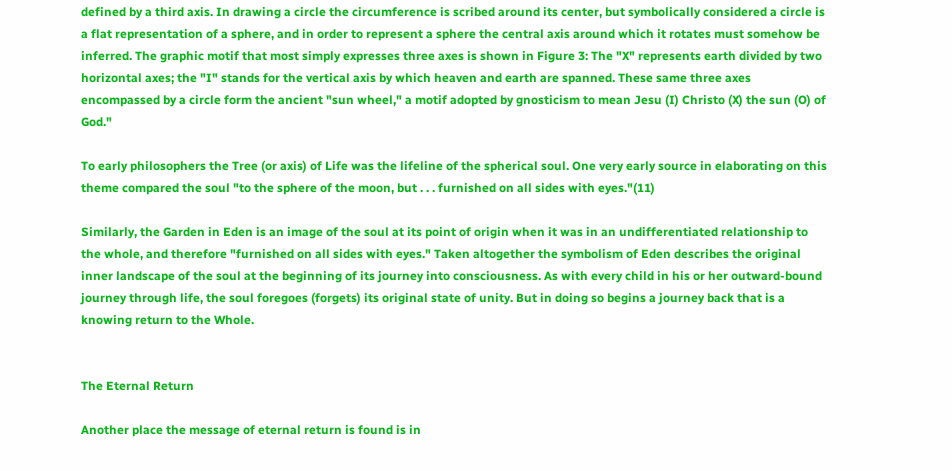defined by a third axis. In drawing a circle the circumference is scribed around its center, but symbolically considered a circle is a flat representation of a sphere, and in order to represent a sphere the central axis around which it rotates must somehow be inferred. The graphic motif that most simply expresses three axes is shown in Figure 3: The "X" represents earth divided by two horizontal axes; the "I" stands for the vertical axis by which heaven and earth are spanned. These same three axes encompassed by a circle form the ancient "sun wheel," a motif adopted by gnosticism to mean Jesu (I) Christo (X) the sun (O) of God."

To early philosophers the Tree (or axis) of Life was the lifeline of the spherical soul. One very early source in elaborating on this theme compared the soul "to the sphere of the moon, but . . . furnished on all sides with eyes."(11)

Similarly, the Garden in Eden is an image of the soul at its point of origin when it was in an undifferentiated relationship to the whole, and therefore "furnished on all sides with eyes." Taken altogether the symbolism of Eden describes the original inner landscape of the soul at the beginning of its journey into consciousness. As with every child in his or her outward-bound journey through life, the soul foregoes (forgets) its original state of unity. But in doing so begins a journey back that is a knowing return to the Whole.


The Eternal Return

Another place the message of eternal return is found is in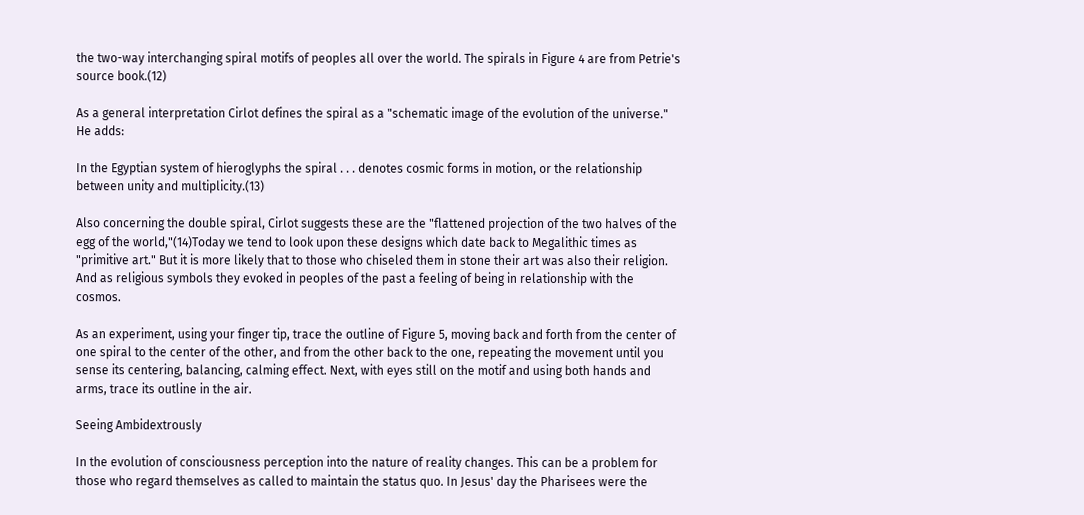the two-way interchanging spiral motifs of peoples all over the world. The spirals in Figure 4 are from Petrie's source book.(12)

As a general interpretation Cirlot defines the spiral as a "schematic image of the evolution of the universe." He adds:

In the Egyptian system of hieroglyphs the spiral . . . denotes cosmic forms in motion, or the relationship between unity and multiplicity.(13)

Also concerning the double spiral, Cirlot suggests these are the "flattened projection of the two halves of the egg of the world,"(14)Today we tend to look upon these designs which date back to Megalithic times as "primitive art." But it is more likely that to those who chiseled them in stone their art was also their religion. And as religious symbols they evoked in peoples of the past a feeling of being in relationship with the cosmos.

As an experiment, using your finger tip, trace the outline of Figure 5, moving back and forth from the center of one spiral to the center of the other, and from the other back to the one, repeating the movement until you sense its centering, balancing, calming effect. Next, with eyes still on the motif and using both hands and arms, trace its outline in the air.

Seeing Ambidextrously

In the evolution of consciousness perception into the nature of reality changes. This can be a problem for those who regard themselves as called to maintain the status quo. In Jesus' day the Pharisees were the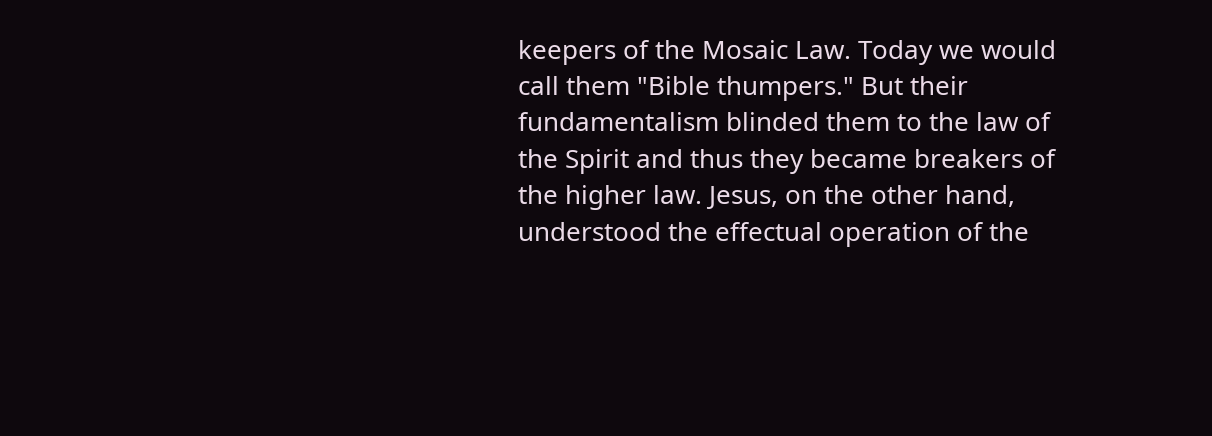keepers of the Mosaic Law. Today we would call them "Bible thumpers." But their fundamentalism blinded them to the law of the Spirit and thus they became breakers of the higher law. Jesus, on the other hand, understood the effectual operation of the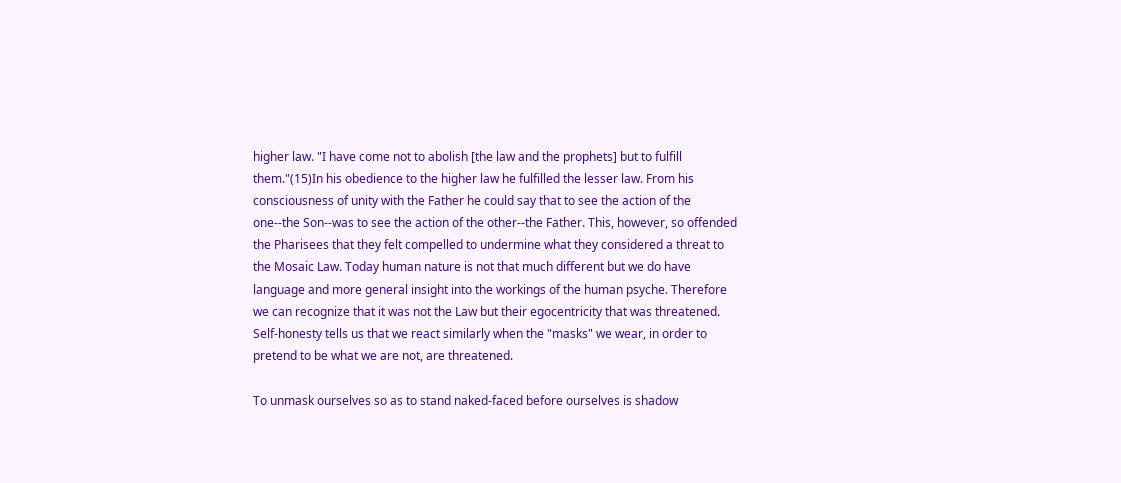higher law. "I have come not to abolish [the law and the prophets] but to fulfill them."(15)In his obedience to the higher law he fulfilled the lesser law. From his consciousness of unity with the Father he could say that to see the action of the one--the Son--was to see the action of the other--the Father. This, however, so offended the Pharisees that they felt compelled to undermine what they considered a threat to the Mosaic Law. Today human nature is not that much different but we do have language and more general insight into the workings of the human psyche. Therefore we can recognize that it was not the Law but their egocentricity that was threatened. Self-honesty tells us that we react similarly when the "masks" we wear, in order to pretend to be what we are not, are threatened.

To unmask ourselves so as to stand naked-faced before ourselves is shadow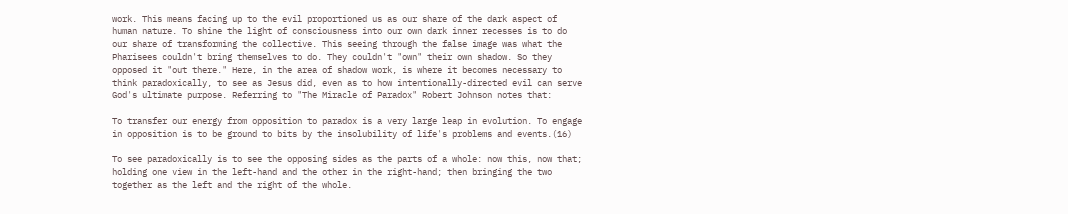work. This means facing up to the evil proportioned us as our share of the dark aspect of human nature. To shine the light of consciousness into our own dark inner recesses is to do our share of transforming the collective. This seeing through the false image was what the Pharisees couldn't bring themselves to do. They couldn't "own" their own shadow. So they opposed it "out there." Here, in the area of shadow work, is where it becomes necessary to think paradoxically, to see as Jesus did, even as to how intentionally-directed evil can serve God's ultimate purpose. Referring to "The Miracle of Paradox" Robert Johnson notes that:

To transfer our energy from opposition to paradox is a very large leap in evolution. To engage in opposition is to be ground to bits by the insolubility of life's problems and events.(16)

To see paradoxically is to see the opposing sides as the parts of a whole: now this, now that; holding one view in the left-hand and the other in the right-hand; then bringing the two together as the left and the right of the whole.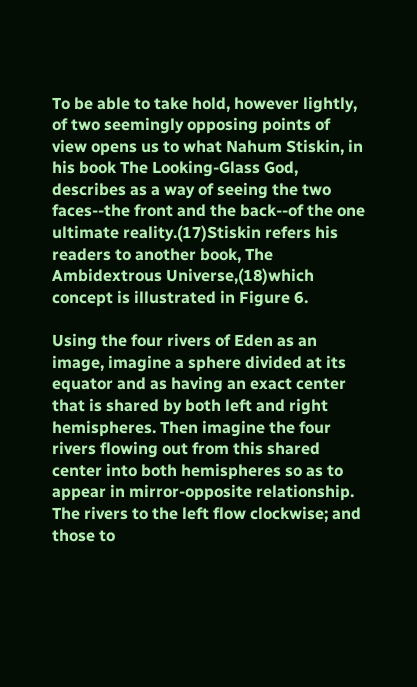To be able to take hold, however lightly, of two seemingly opposing points of view opens us to what Nahum Stiskin, in his book The Looking-Glass God, describes as a way of seeing the two faces--the front and the back--of the one ultimate reality.(17)Stiskin refers his readers to another book, The Ambidextrous Universe,(18)which concept is illustrated in Figure 6.

Using the four rivers of Eden as an image, imagine a sphere divided at its equator and as having an exact center that is shared by both left and right hemispheres. Then imagine the four rivers flowing out from this shared center into both hemispheres so as to appear in mirror-opposite relationship. The rivers to the left flow clockwise; and those to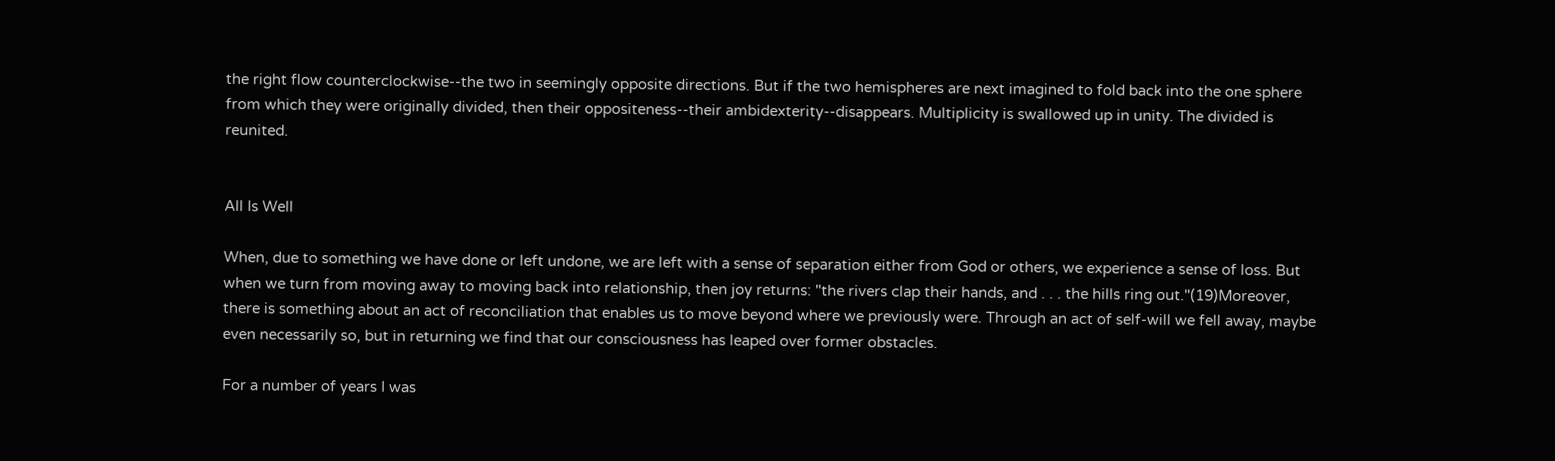the right flow counterclockwise--the two in seemingly opposite directions. But if the two hemispheres are next imagined to fold back into the one sphere from which they were originally divided, then their oppositeness--their ambidexterity--disappears. Multiplicity is swallowed up in unity. The divided is reunited.


All Is Well

When, due to something we have done or left undone, we are left with a sense of separation either from God or others, we experience a sense of loss. But when we turn from moving away to moving back into relationship, then joy returns: "the rivers clap their hands, and . . . the hills ring out."(19)Moreover, there is something about an act of reconciliation that enables us to move beyond where we previously were. Through an act of self-will we fell away, maybe even necessarily so, but in returning we find that our consciousness has leaped over former obstacles.

For a number of years I was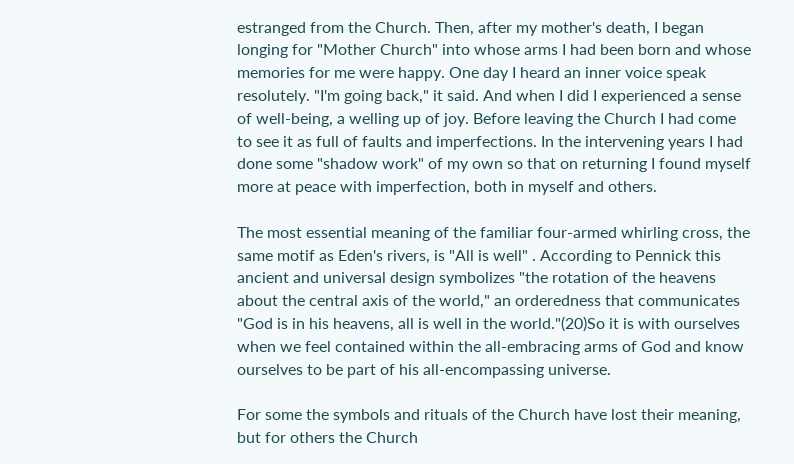estranged from the Church. Then, after my mother's death, I began longing for "Mother Church" into whose arms I had been born and whose memories for me were happy. One day I heard an inner voice speak resolutely. "I'm going back," it said. And when I did I experienced a sense of well-being, a welling up of joy. Before leaving the Church I had come to see it as full of faults and imperfections. In the intervening years I had done some "shadow work" of my own so that on returning I found myself more at peace with imperfection, both in myself and others.

The most essential meaning of the familiar four-armed whirling cross, the same motif as Eden's rivers, is "All is well" . According to Pennick this ancient and universal design symbolizes "the rotation of the heavens about the central axis of the world," an orderedness that communicates "God is in his heavens, all is well in the world."(20)So it is with ourselves when we feel contained within the all-embracing arms of God and know ourselves to be part of his all-encompassing universe.

For some the symbols and rituals of the Church have lost their meaning, but for others the Church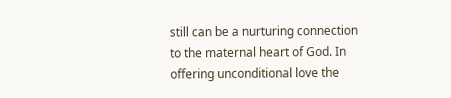still can be a nurturing connection to the maternal heart of God. In offering unconditional love the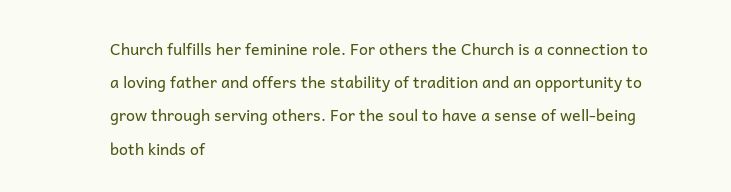Church fulfills her feminine role. For others the Church is a connection to a loving father and offers the stability of tradition and an opportunity to grow through serving others. For the soul to have a sense of well-being both kinds of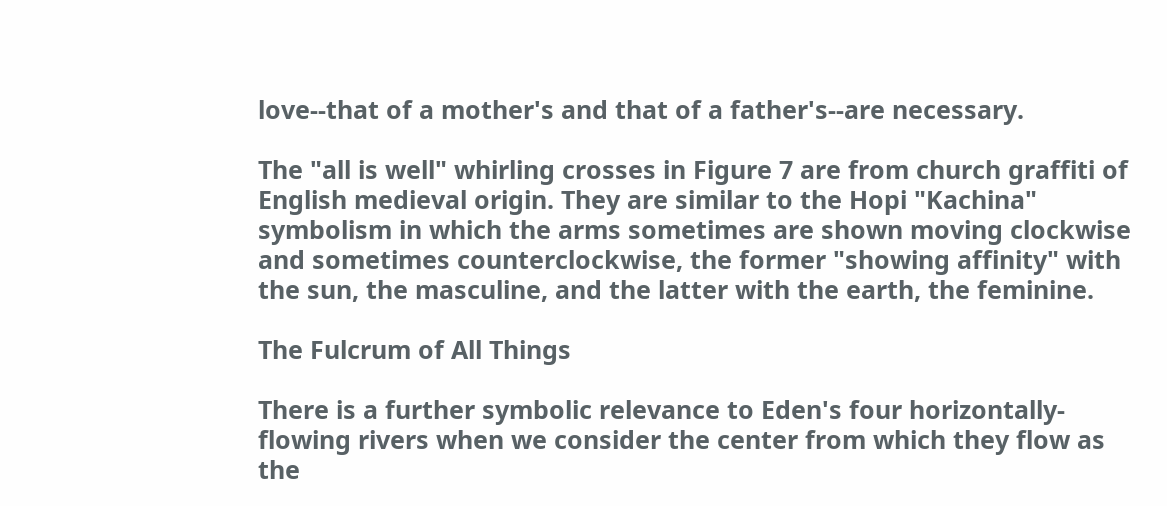love--that of a mother's and that of a father's--are necessary.

The "all is well" whirling crosses in Figure 7 are from church graffiti of English medieval origin. They are similar to the Hopi "Kachina" symbolism in which the arms sometimes are shown moving clockwise and sometimes counterclockwise, the former "showing affinity" with the sun, the masculine, and the latter with the earth, the feminine.

The Fulcrum of All Things

There is a further symbolic relevance to Eden's four horizontally-flowing rivers when we consider the center from which they flow as the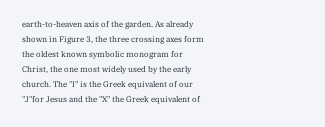earth-to-heaven axis of the garden. As already shown in Figure 3, the three crossing axes form the oldest known symbolic monogram for Christ, the one most widely used by the early church. The "I" is the Greek equivalent of our "J"for Jesus and the "X" the Greek equivalent of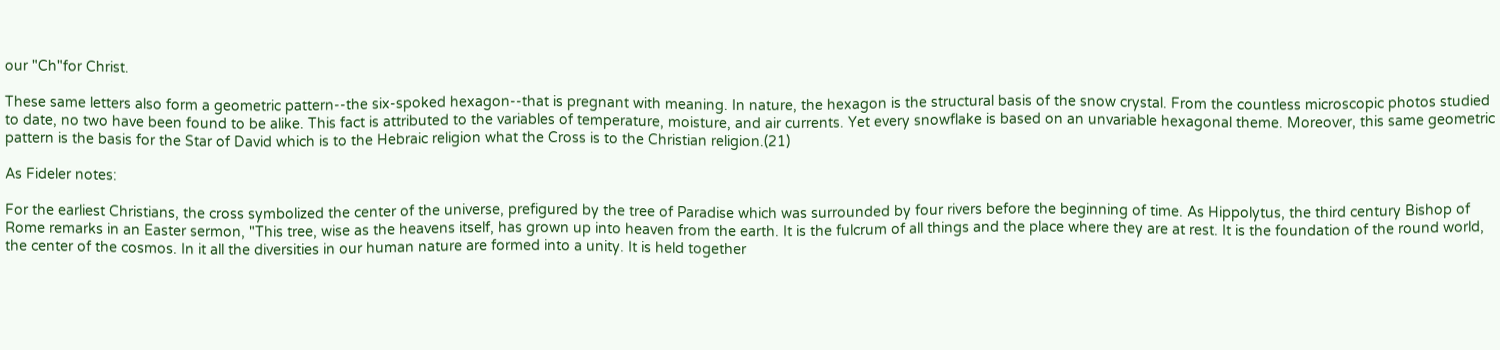our "Ch"for Christ.

These same letters also form a geometric pattern--the six-spoked hexagon--that is pregnant with meaning. In nature, the hexagon is the structural basis of the snow crystal. From the countless microscopic photos studied to date, no two have been found to be alike. This fact is attributed to the variables of temperature, moisture, and air currents. Yet every snowflake is based on an unvariable hexagonal theme. Moreover, this same geometric pattern is the basis for the Star of David which is to the Hebraic religion what the Cross is to the Christian religion.(21)

As Fideler notes:

For the earliest Christians, the cross symbolized the center of the universe, prefigured by the tree of Paradise which was surrounded by four rivers before the beginning of time. As Hippolytus, the third century Bishop of Rome remarks in an Easter sermon, "This tree, wise as the heavens itself, has grown up into heaven from the earth. It is the fulcrum of all things and the place where they are at rest. It is the foundation of the round world, the center of the cosmos. In it all the diversities in our human nature are formed into a unity. It is held together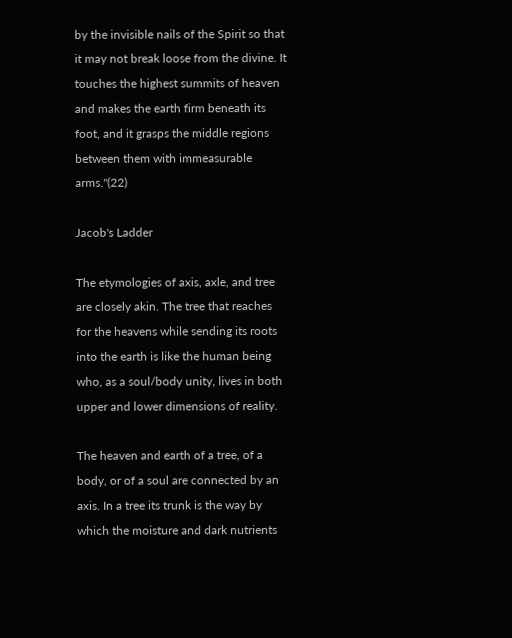by the invisible nails of the Spirit so that it may not break loose from the divine. It touches the highest summits of heaven and makes the earth firm beneath its foot, and it grasps the middle regions between them with immeasurable arms."(22)

Jacob's Ladder

The etymologies of axis, axle, and tree are closely akin. The tree that reaches for the heavens while sending its roots into the earth is like the human being who, as a soul/body unity, lives in both upper and lower dimensions of reality.

The heaven and earth of a tree, of a body, or of a soul are connected by an axis. In a tree its trunk is the way by which the moisture and dark nutrients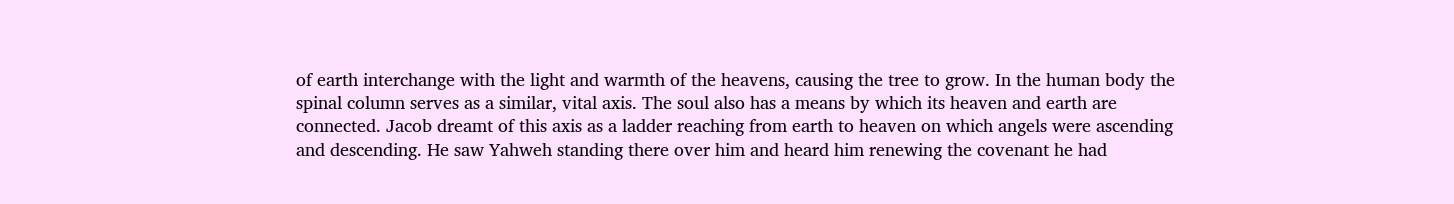of earth interchange with the light and warmth of the heavens, causing the tree to grow. In the human body the spinal column serves as a similar, vital axis. The soul also has a means by which its heaven and earth are connected. Jacob dreamt of this axis as a ladder reaching from earth to heaven on which angels were ascending and descending. He saw Yahweh standing there over him and heard him renewing the covenant he had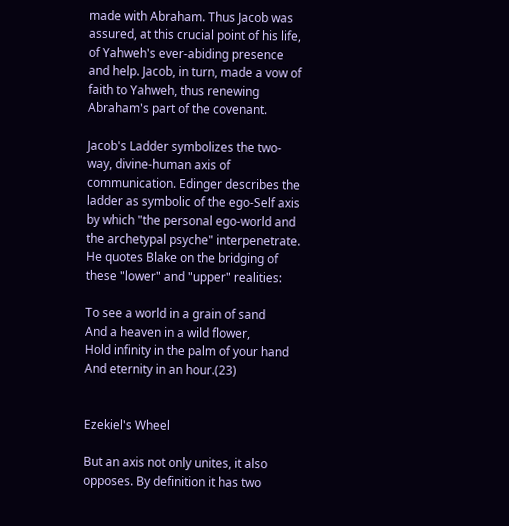made with Abraham. Thus Jacob was assured, at this crucial point of his life, of Yahweh's ever-abiding presence and help. Jacob, in turn, made a vow of faith to Yahweh, thus renewing Abraham's part of the covenant.

Jacob's Ladder symbolizes the two-way, divine-human axis of communication. Edinger describes the ladder as symbolic of the ego-Self axis by which "the personal ego-world and the archetypal psyche" interpenetrate. He quotes Blake on the bridging of these "lower" and "upper" realities:

To see a world in a grain of sand
And a heaven in a wild flower,
Hold infinity in the palm of your hand
And eternity in an hour.(23)


Ezekiel's Wheel

But an axis not only unites, it also opposes. By definition it has two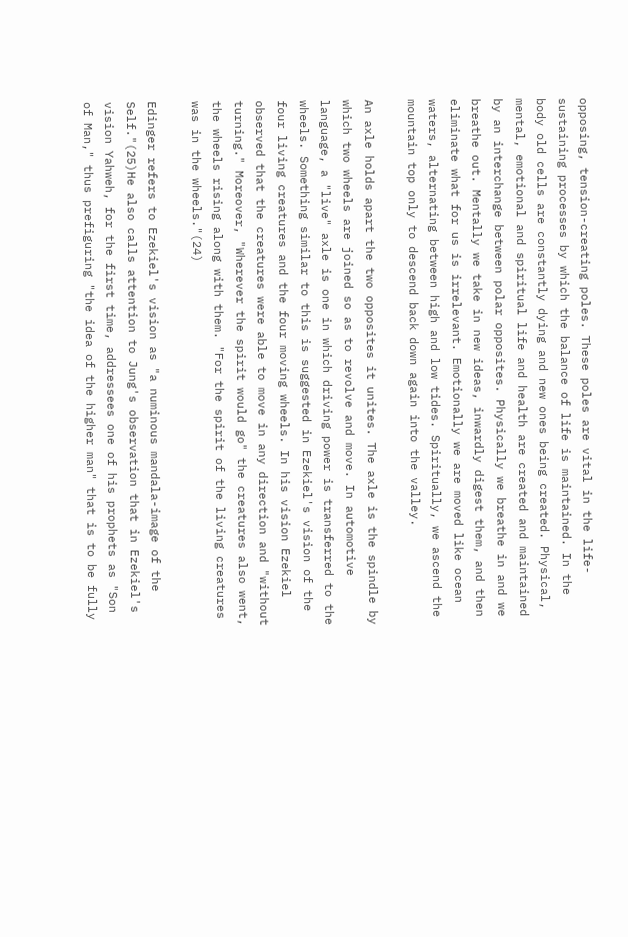opposing, tension-creating poles. These poles are vital in the life-sustaining processes by which the balance of life is maintained. In the body old cells are constantly dying and new ones being created. Physical, mental, emotional and spiritual life and health are created and maintained by an interchange between polar opposites. Physically we breathe in and we breathe out. Mentally we take in new ideas, inwardly digest them, and then eliminate what for us is irrelevant. Emotionally we are moved like ocean waters, alternating between high and low tides. Spiritually, we ascend the mountain top only to descend back down again into the valley.

An axle holds apart the two opposites it unites. The axle is the spindle by which two wheels are joined so as to revolve and move. In automotive language, a "live" axle is one in which driving power is transferred to the wheels. Something similar to this is suggested in Ezekiel's vision of the four living creatures and the four moving wheels. In his vision Ezekiel observed that the creatures were able to move in any direction and "without turning." Moreover, "Wherever the spirit would go" the creatures also went, the wheels rising along with them. "For the spirit of the living creatures was in the wheels."(24)

Edinger refers to Ezekiel's vision as "a numinous mandala-image of the Self."(25)He also calls attention to Jung's observation that in Ezekiel's vision Yahweh, for the first time, addressees one of his prophets as "Son of Man," thus prefiguring "the idea of the higher man" that is to be fully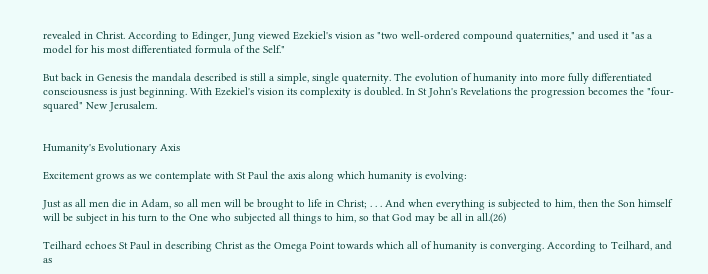revealed in Christ. According to Edinger, Jung viewed Ezekiel's vision as "two well-ordered compound quaternities," and used it "as a model for his most differentiated formula of the Self."

But back in Genesis the mandala described is still a simple, single quaternity. The evolution of humanity into more fully differentiated consciousness is just beginning. With Ezekiel's vision its complexity is doubled. In St John's Revelations the progression becomes the "four-squared" New Jerusalem.


Humanity's Evolutionary Axis

Excitement grows as we contemplate with St Paul the axis along which humanity is evolving:

Just as all men die in Adam, so all men will be brought to life in Christ; . . . And when everything is subjected to him, then the Son himself will be subject in his turn to the One who subjected all things to him, so that God may be all in all.(26)

Teilhard echoes St Paul in describing Christ as the Omega Point towards which all of humanity is converging. According to Teilhard, and as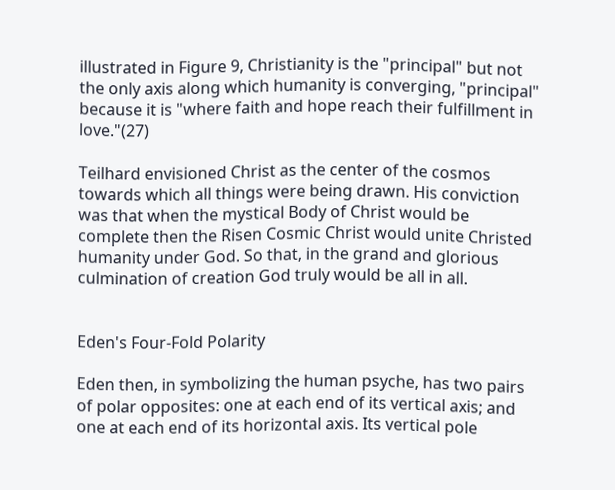illustrated in Figure 9, Christianity is the "principal" but not the only axis along which humanity is converging, "principal" because it is "where faith and hope reach their fulfillment in love."(27)

Teilhard envisioned Christ as the center of the cosmos towards which all things were being drawn. His conviction was that when the mystical Body of Christ would be complete then the Risen Cosmic Christ would unite Christed humanity under God. So that, in the grand and glorious culmination of creation God truly would be all in all.


Eden's Four-Fold Polarity

Eden then, in symbolizing the human psyche, has two pairs of polar opposites: one at each end of its vertical axis; and one at each end of its horizontal axis. Its vertical pole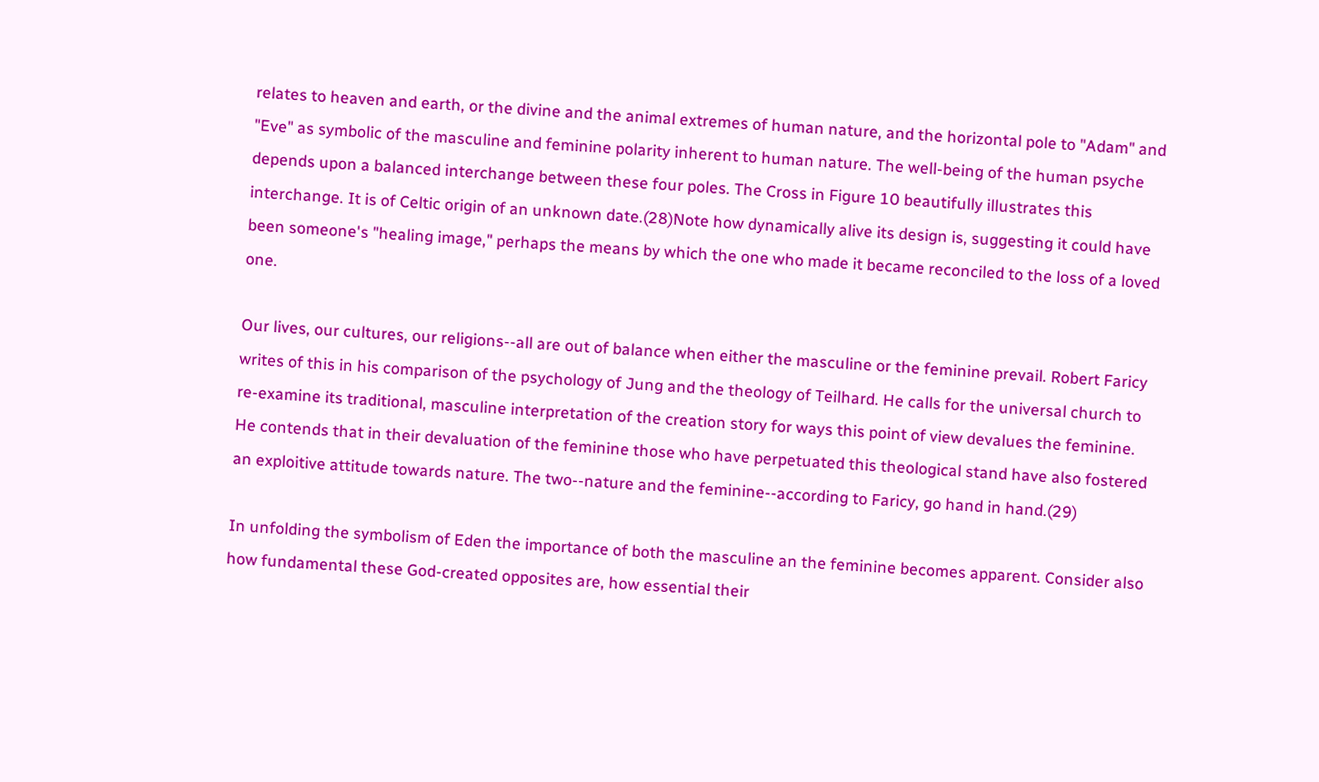relates to heaven and earth, or the divine and the animal extremes of human nature, and the horizontal pole to "Adam" and "Eve" as symbolic of the masculine and feminine polarity inherent to human nature. The well-being of the human psyche depends upon a balanced interchange between these four poles. The Cross in Figure 10 beautifully illustrates this interchange. It is of Celtic origin of an unknown date.(28)Note how dynamically alive its design is, suggesting it could have been someone's "healing image," perhaps the means by which the one who made it became reconciled to the loss of a loved one.

Our lives, our cultures, our religions--all are out of balance when either the masculine or the feminine prevail. Robert Faricy writes of this in his comparison of the psychology of Jung and the theology of Teilhard. He calls for the universal church to re-examine its traditional, masculine interpretation of the creation story for ways this point of view devalues the feminine. He contends that in their devaluation of the feminine those who have perpetuated this theological stand have also fostered an exploitive attitude towards nature. The two--nature and the feminine--according to Faricy, go hand in hand.(29)

In unfolding the symbolism of Eden the importance of both the masculine an the feminine becomes apparent. Consider also how fundamental these God-created opposites are, how essential their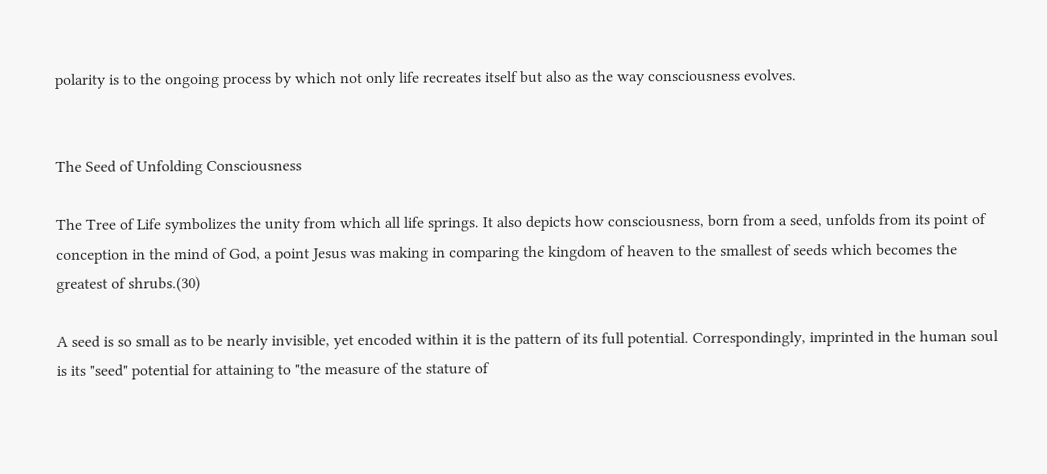polarity is to the ongoing process by which not only life recreates itself but also as the way consciousness evolves.


The Seed of Unfolding Consciousness

The Tree of Life symbolizes the unity from which all life springs. It also depicts how consciousness, born from a seed, unfolds from its point of conception in the mind of God, a point Jesus was making in comparing the kingdom of heaven to the smallest of seeds which becomes the greatest of shrubs.(30)

A seed is so small as to be nearly invisible, yet encoded within it is the pattern of its full potential. Correspondingly, imprinted in the human soul is its "seed" potential for attaining to "the measure of the stature of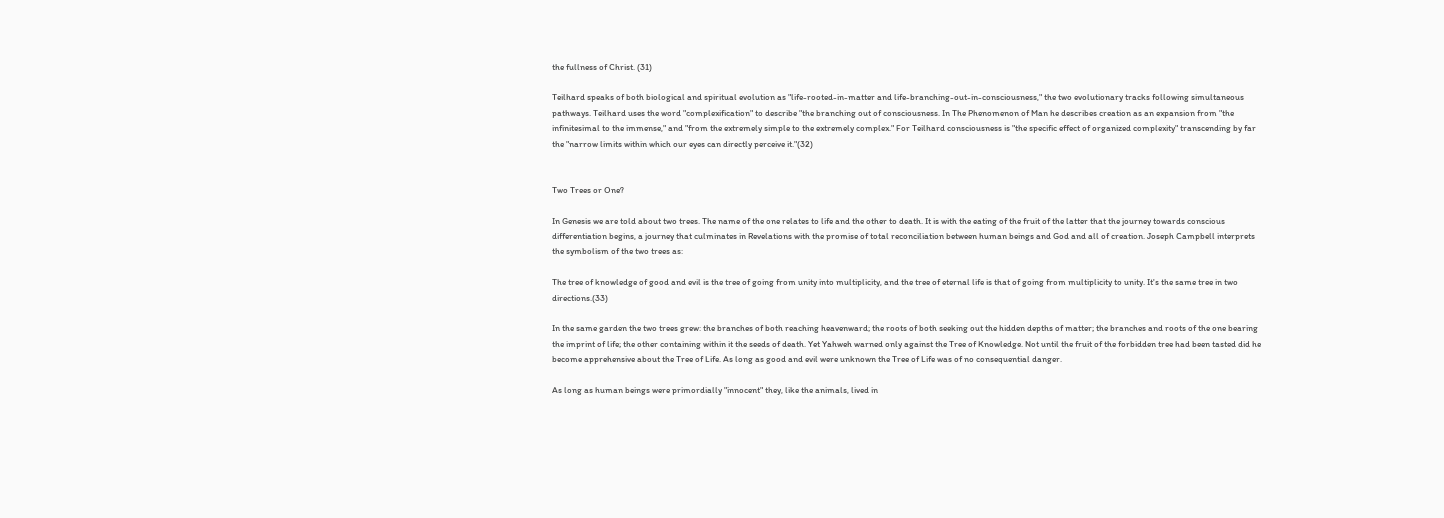the fullness of Christ. (31)

Teilhard speaks of both biological and spiritual evolution as "life-rooted-in-matter and life-branching-out-in-consciousness," the two evolutionary tracks following simultaneous pathways. Teilhard uses the word "complexification" to describe "the branching out of consciousness. In The Phenomenon of Man he describes creation as an expansion from "the infinitesimal to the immense," and "from the extremely simple to the extremely complex." For Teilhard consciousness is "the specific effect of organized complexity" transcending by far the "narrow limits within which our eyes can directly perceive it."(32)


Two Trees or One?

In Genesis we are told about two trees. The name of the one relates to life and the other to death. It is with the eating of the fruit of the latter that the journey towards conscious differentiation begins, a journey that culminates in Revelations with the promise of total reconciliation between human beings and God and all of creation. Joseph Campbell interprets the symbolism of the two trees as:

The tree of knowledge of good and evil is the tree of going from unity into multiplicity, and the tree of eternal life is that of going from multiplicity to unity. It's the same tree in two directions.(33)

In the same garden the two trees grew: the branches of both reaching heavenward; the roots of both seeking out the hidden depths of matter; the branches and roots of the one bearing the imprint of life; the other containing within it the seeds of death. Yet Yahweh warned only against the Tree of Knowledge. Not until the fruit of the forbidden tree had been tasted did he become apprehensive about the Tree of Life. As long as good and evil were unknown the Tree of Life was of no consequential danger.

As long as human beings were primordially "innocent" they, like the animals, lived in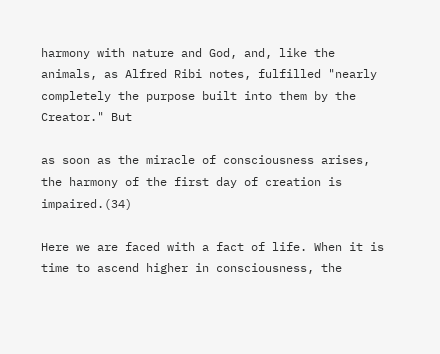harmony with nature and God, and, like the animals, as Alfred Ribi notes, fulfilled "nearly completely the purpose built into them by the Creator." But

as soon as the miracle of consciousness arises, the harmony of the first day of creation is impaired.(34)

Here we are faced with a fact of life. When it is time to ascend higher in consciousness, the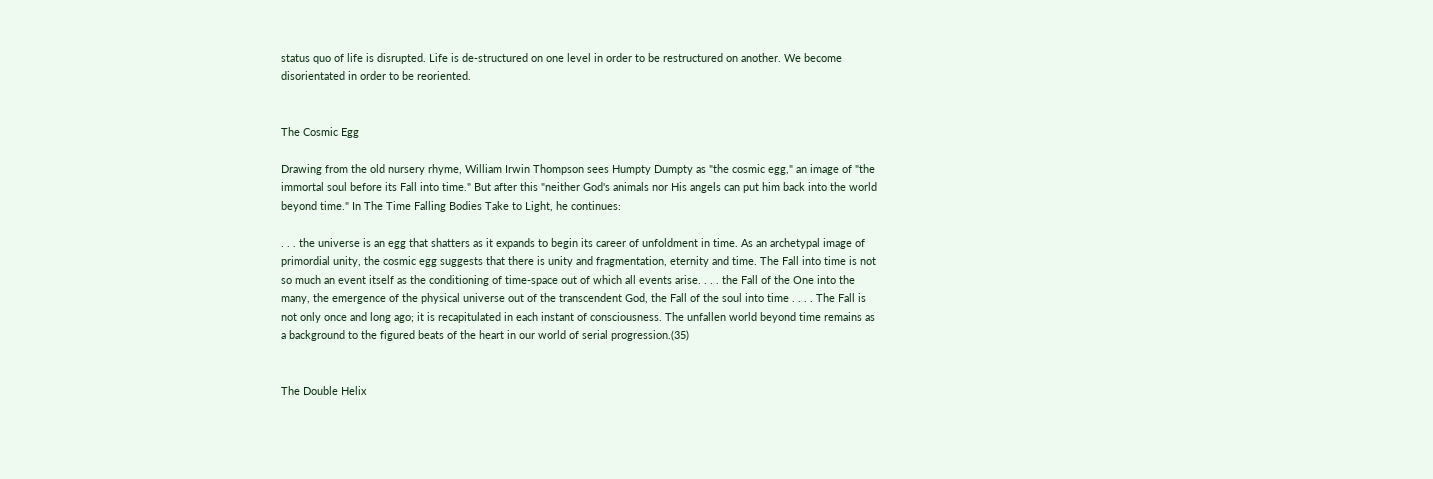status quo of life is disrupted. Life is de-structured on one level in order to be restructured on another. We become disorientated in order to be reoriented.


The Cosmic Egg

Drawing from the old nursery rhyme, William Irwin Thompson sees Humpty Dumpty as "the cosmic egg," an image of "the immortal soul before its Fall into time." But after this "neither God's animals nor His angels can put him back into the world beyond time." In The Time Falling Bodies Take to Light, he continues:

. . . the universe is an egg that shatters as it expands to begin its career of unfoldment in time. As an archetypal image of primordial unity, the cosmic egg suggests that there is unity and fragmentation, eternity and time. The Fall into time is not so much an event itself as the conditioning of time-space out of which all events arise. . . . the Fall of the One into the many, the emergence of the physical universe out of the transcendent God, the Fall of the soul into time . . . . The Fall is not only once and long ago; it is recapitulated in each instant of consciousness. The unfallen world beyond time remains as a background to the figured beats of the heart in our world of serial progression.(35)


The Double Helix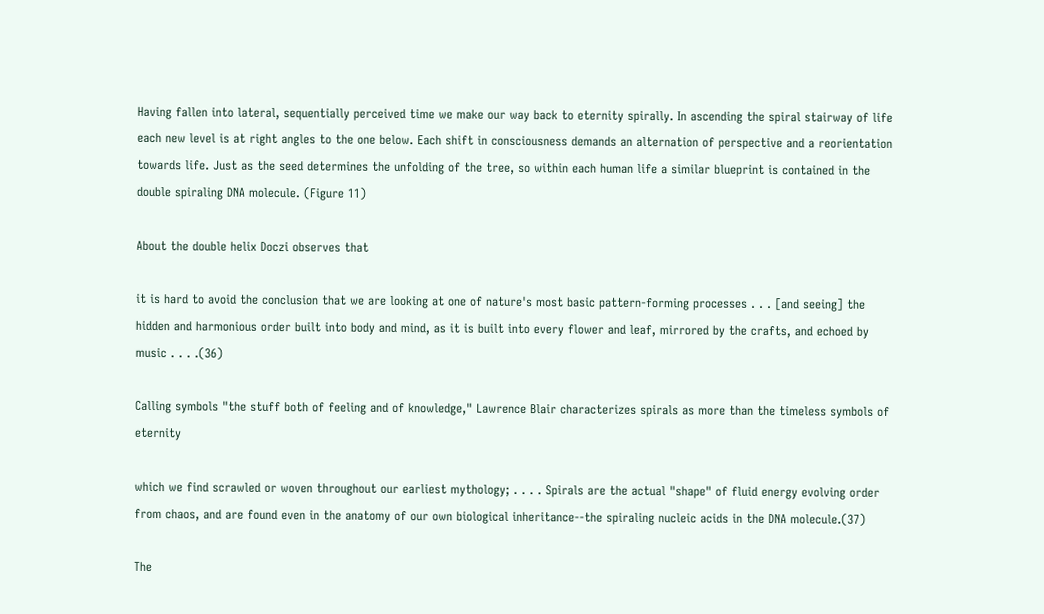Having fallen into lateral, sequentially perceived time we make our way back to eternity spirally. In ascending the spiral stairway of life each new level is at right angles to the one below. Each shift in consciousness demands an alternation of perspective and a reorientation towards life. Just as the seed determines the unfolding of the tree, so within each human life a similar blueprint is contained in the double spiraling DNA molecule. (Figure 11)

About the double helix Doczi observes that

it is hard to avoid the conclusion that we are looking at one of nature's most basic pattern-forming processes . . . [and seeing] the hidden and harmonious order built into body and mind, as it is built into every flower and leaf, mirrored by the crafts, and echoed by music . . . .(36)

Calling symbols "the stuff both of feeling and of knowledge," Lawrence Blair characterizes spirals as more than the timeless symbols of eternity

which we find scrawled or woven throughout our earliest mythology; . . . . Spirals are the actual "shape" of fluid energy evolving order from chaos, and are found even in the anatomy of our own biological inheritance--the spiraling nucleic acids in the DNA molecule.(37)

The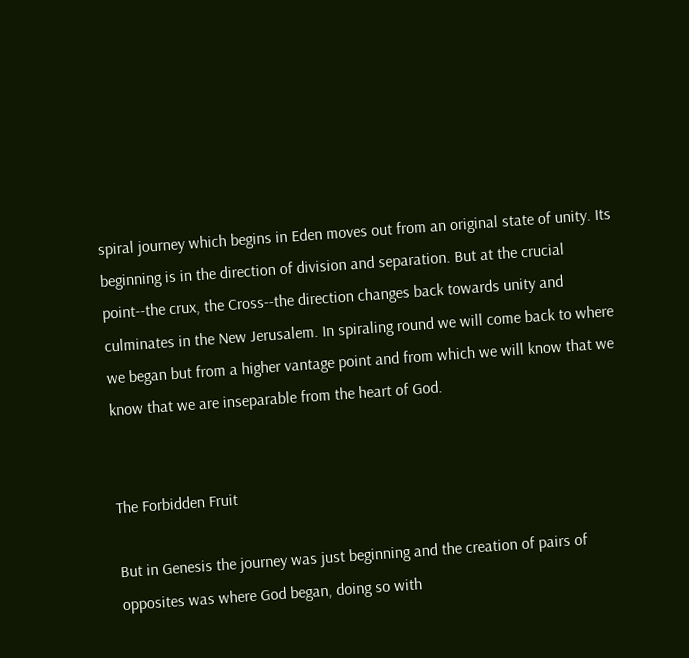spiral journey which begins in Eden moves out from an original state of unity. Its beginning is in the direction of division and separation. But at the crucial point--the crux, the Cross--the direction changes back towards unity and culminates in the New Jerusalem. In spiraling round we will come back to where we began but from a higher vantage point and from which we will know that we know that we are inseparable from the heart of God.


The Forbidden Fruit

But in Genesis the journey was just beginning and the creation of pairs of opposites was where God began, doing so with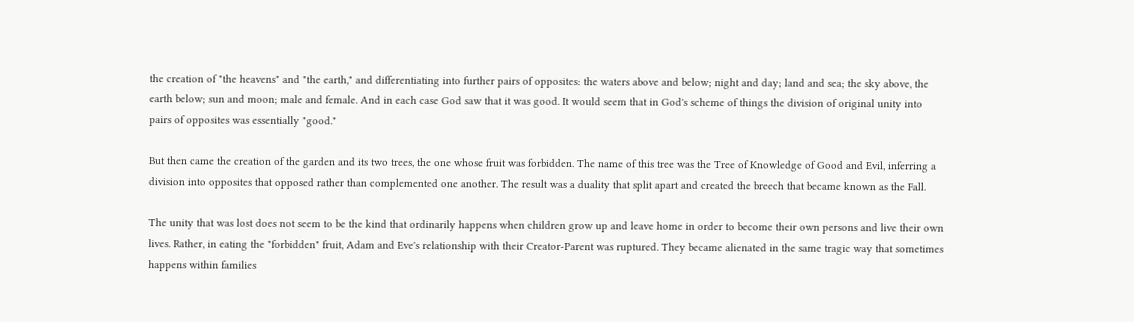the creation of "the heavens" and "the earth," and differentiating into further pairs of opposites: the waters above and below; night and day; land and sea; the sky above, the earth below; sun and moon; male and female. And in each case God saw that it was good. It would seem that in God's scheme of things the division of original unity into pairs of opposites was essentially "good."

But then came the creation of the garden and its two trees, the one whose fruit was forbidden. The name of this tree was the Tree of Knowledge of Good and Evil, inferring a division into opposites that opposed rather than complemented one another. The result was a duality that split apart and created the breech that became known as the Fall.

The unity that was lost does not seem to be the kind that ordinarily happens when children grow up and leave home in order to become their own persons and live their own lives. Rather, in eating the "forbidden" fruit, Adam and Eve's relationship with their Creator-Parent was ruptured. They became alienated in the same tragic way that sometimes happens within families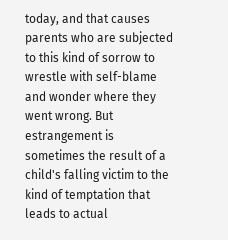today, and that causes parents who are subjected to this kind of sorrow to wrestle with self-blame and wonder where they went wrong. But estrangement is sometimes the result of a child's falling victim to the kind of temptation that leads to actual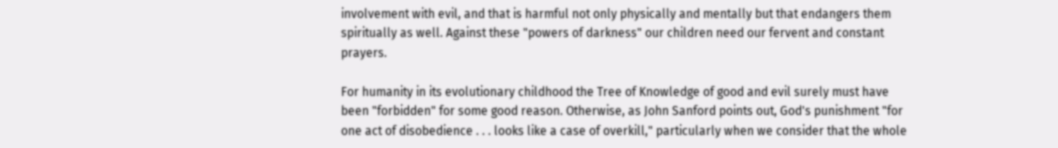involvement with evil, and that is harmful not only physically and mentally but that endangers them spiritually as well. Against these "powers of darkness" our children need our fervent and constant prayers.

For humanity in its evolutionary childhood the Tree of Knowledge of good and evil surely must have been "forbidden" for some good reason. Otherwise, as John Sanford points out, God's punishment "for one act of disobedience . . . looks like a case of overkill," particularly when we consider that the whole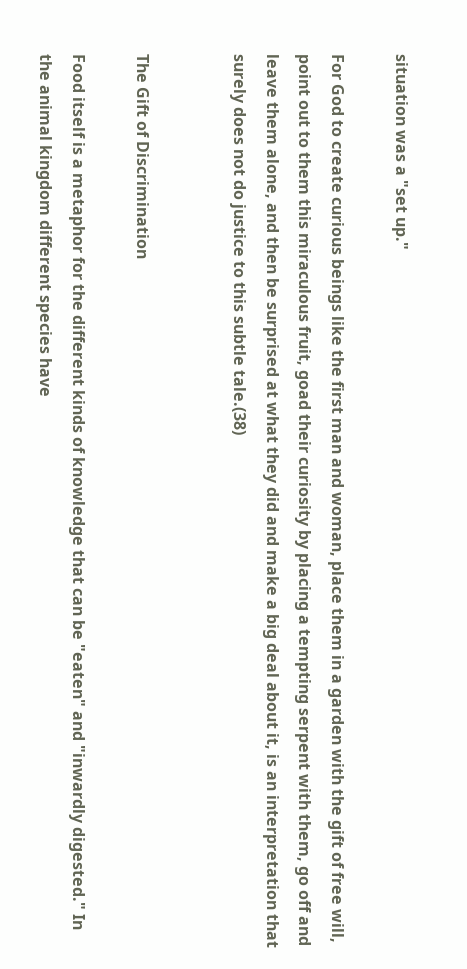situation was a "set up."

For God to create curious beings like the first man and woman, place them in a garden with the gift of free will, point out to them this miraculous fruit, goad their curiosity by placing a tempting serpent with them, go off and leave them alone, and then be surprised at what they did and make a big deal about it, is an interpretation that surely does not do justice to this subtle tale.(38)


The Gift of Discrimination

Food itself is a metaphor for the different kinds of knowledge that can be "eaten" and "inwardly digested." In the animal kingdom different species have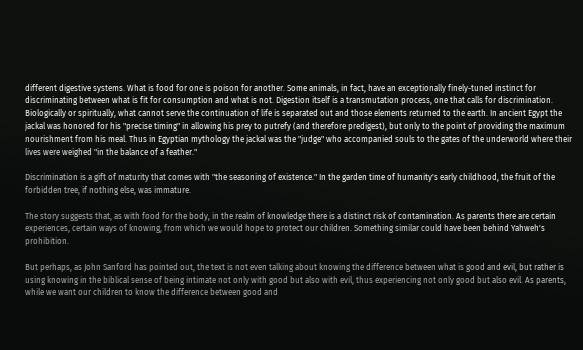different digestive systems. What is food for one is poison for another. Some animals, in fact, have an exceptionally finely-tuned instinct for discriminating between what is fit for consumption and what is not. Digestion itself is a transmutation process, one that calls for discrimination. Biologically or spiritually, what cannot serve the continuation of life is separated out and those elements returned to the earth. In ancient Egypt the jackal was honored for his "precise timing" in allowing his prey to putrefy (and therefore predigest), but only to the point of providing the maximum nourishment from his meal. Thus in Egyptian mythology the jackal was the "judge" who accompanied souls to the gates of the underworld where their lives were weighed "in the balance of a feather."

Discrimination is a gift of maturity that comes with "the seasoning of existence." In the garden time of humanity's early childhood, the fruit of the forbidden tree, if nothing else, was immature.

The story suggests that, as with food for the body, in the realm of knowledge there is a distinct risk of contamination. As parents there are certain experiences, certain ways of knowing, from which we would hope to protect our children. Something similar could have been behind Yahweh's prohibition.

But perhaps, as John Sanford has pointed out, the text is not even talking about knowing the difference between what is good and evil, but rather is using knowing in the biblical sense of being intimate not only with good but also with evil, thus experiencing not only good but also evil. As parents, while we want our children to know the difference between good and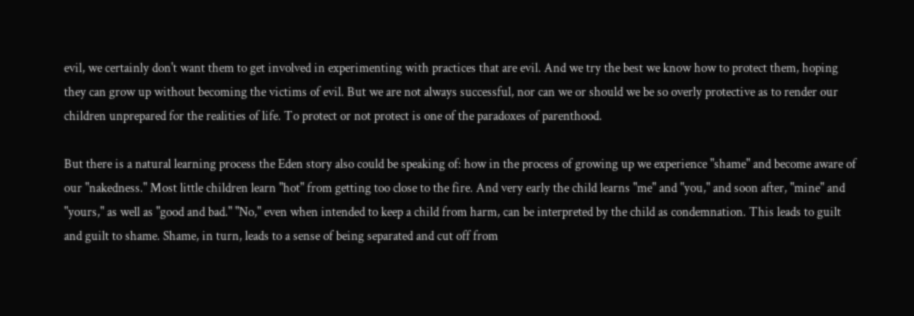evil, we certainly don't want them to get involved in experimenting with practices that are evil. And we try the best we know how to protect them, hoping they can grow up without becoming the victims of evil. But we are not always successful, nor can we or should we be so overly protective as to render our children unprepared for the realities of life. To protect or not protect is one of the paradoxes of parenthood.

But there is a natural learning process the Eden story also could be speaking of: how in the process of growing up we experience "shame" and become aware of our "nakedness." Most little children learn "hot" from getting too close to the fire. And very early the child learns "me" and "you," and soon after, "mine" and "yours," as well as "good and bad." "No," even when intended to keep a child from harm, can be interpreted by the child as condemnation. This leads to guilt and guilt to shame. Shame, in turn, leads to a sense of being separated and cut off from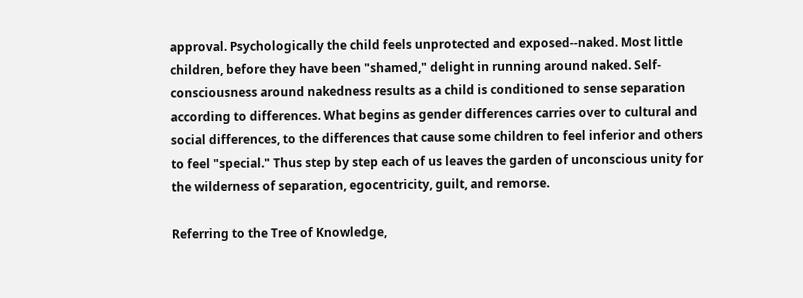approval. Psychologically the child feels unprotected and exposed--naked. Most little children, before they have been "shamed," delight in running around naked. Self-consciousness around nakedness results as a child is conditioned to sense separation according to differences. What begins as gender differences carries over to cultural and social differences, to the differences that cause some children to feel inferior and others to feel "special." Thus step by step each of us leaves the garden of unconscious unity for the wilderness of separation, egocentricity, guilt, and remorse.

Referring to the Tree of Knowledge,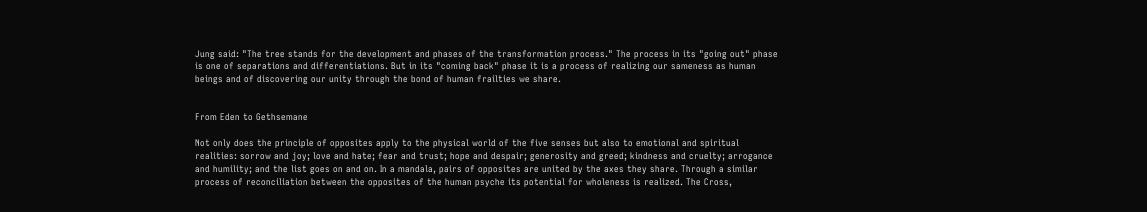Jung said: "The tree stands for the development and phases of the transformation process." The process in its "going out" phase is one of separations and differentiations. But in its "coming back" phase it is a process of realizing our sameness as human beings and of discovering our unity through the bond of human frailties we share.


From Eden to Gethsemane

Not only does the principle of opposites apply to the physical world of the five senses but also to emotional and spiritual realities: sorrow and joy; love and hate; fear and trust; hope and despair; generosity and greed; kindness and cruelty; arrogance and humility; and the list goes on and on. In a mandala, pairs of opposites are united by the axes they share. Through a similar process of reconciliation between the opposites of the human psyche its potential for wholeness is realized. The Cross,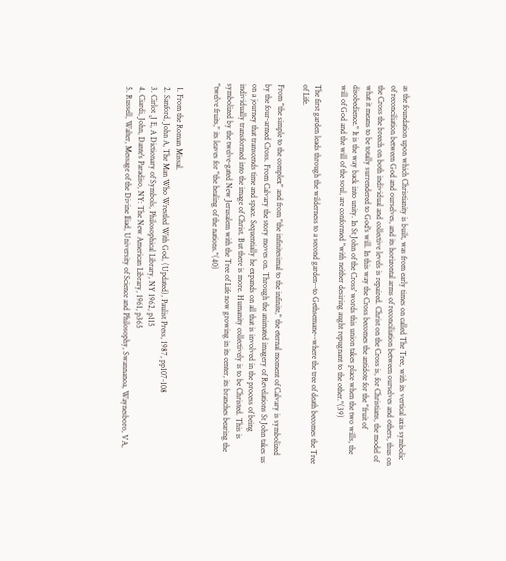as the foundation upon which Christianity is built, was from early times on called The Tree, with its vertical axis symbolic of reconciliation between God and ourselves, and its horizontal arms of reconciliation between ourselves and others, thus on the Cross the breech on both individual and collective levels is repaired. Christ on the Cross is, for Christians, the model of what it means to be totally surrendered to God's will. In this way the Cross becomes the antidote for the "fruit of disobedience." It is the way back into unity. In St John of the Cross' words this union takes place when the two wills, the will of God and the will of the soul, are conformed "with neither desiring aught repugnant to the other."(39)

The first garden leads through the wilderness to a second garden--to Gethsemane--where the tree of death becomes the Tree of Life.

From "the simple to the complex" and from "the infinitesimal to the infinite," the eternal moment of Calvary is symbolized by the four-armed Cross. From Calvary the story moves on. Through the animated imagery of Revelations St John takes us on a journey that transcends time and space. Sequentially he expands on all that is involved in the process of being individually transformed into the image of Christ. But there is more. Humanity collectively is to be Christed. This is symbolized by the twelve-gated New Jerusalem with the Tree of Life now growing in its center, its branches bearing the "twelve fruits," its leaves for "the healing of the nations."(40)


  1. From the Roman Missal.
  2. Sanford, John A, The Man Who Wrestled With God, (Updated), Paulist Press, 1987, pp107-108
  3. Cirlot ,J E, A Dictionary of Symbols, Philosophical Library, NY 1962, p115
  4. Ciardi, John, Dante's Paradiso, NY: The New American Library, 1961, p365
  5. Russell, Walter, Message of the Divine Iliad, University of Science and Philosophy, Swannanoa, Waynesboro, VA,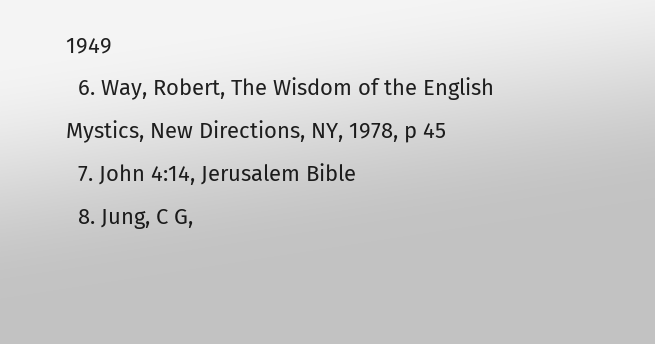1949
  6. Way, Robert, The Wisdom of the English Mystics, New Directions, NY, 1978, p 45
  7. John 4:14, Jerusalem Bible
  8. Jung, C G,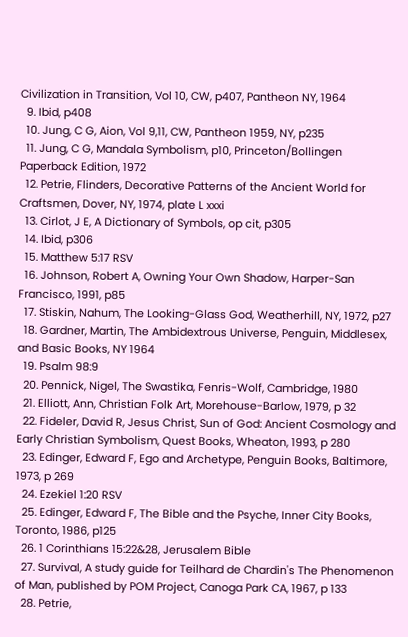Civilization in Transition, Vol 10, CW, p407, Pantheon NY, 1964
  9. Ibid, p408
  10. Jung, C G, Aion, Vol 9,11, CW, Pantheon 1959, NY, p235
  11. Jung, C G, Mandala Symbolism, p10, Princeton/Bollingen Paperback Edition, 1972
  12. Petrie, Flinders, Decorative Patterns of the Ancient World for Craftsmen, Dover, NY, 1974, plate L xxxi
  13. Cirlot, J E, A Dictionary of Symbols, op cit, p305
  14. Ibid, p306
  15. Matthew 5:17 RSV
  16. Johnson, Robert A, Owning Your Own Shadow, Harper-San Francisco, 1991, p85
  17. Stiskin, Nahum, The Looking-Glass God, Weatherhill, NY, 1972, p27
  18. Gardner, Martin, The Ambidextrous Universe, Penguin, Middlesex, and Basic Books, NY 1964
  19. Psalm 98:9
  20. Pennick, Nigel, The Swastika, Fenris-Wolf, Cambridge, 1980
  21. Elliott, Ann, Christian Folk Art, Morehouse-Barlow, 1979, p 32
  22. Fideler, David R, Jesus Christ, Sun of God: Ancient Cosmology and Early Christian Symbolism, Quest Books, Wheaton, 1993, p 280
  23. Edinger, Edward F, Ego and Archetype, Penguin Books, Baltimore, 1973, p 269
  24. Ezekiel 1:20 RSV
  25. Edinger, Edward F, The Bible and the Psyche, Inner City Books, Toronto, 1986, p125
  26. 1 Corinthians 15:22&28, Jerusalem Bible
  27. Survival, A study guide for Teilhard de Chardin's The Phenomenon of Man, published by POM Project, Canoga Park CA, 1967, p 133
  28. Petrie,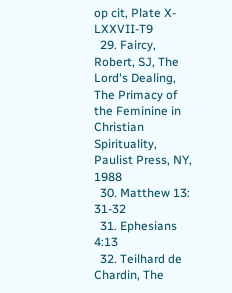op cit, Plate X-LXXVII-T9
  29. Faircy, Robert, SJ, The Lord's Dealing, The Primacy of the Feminine in Christian Spirituality, Paulist Press, NY, 1988
  30. Matthew 13: 31-32
  31. Ephesians 4:13
  32. Teilhard de Chardin, The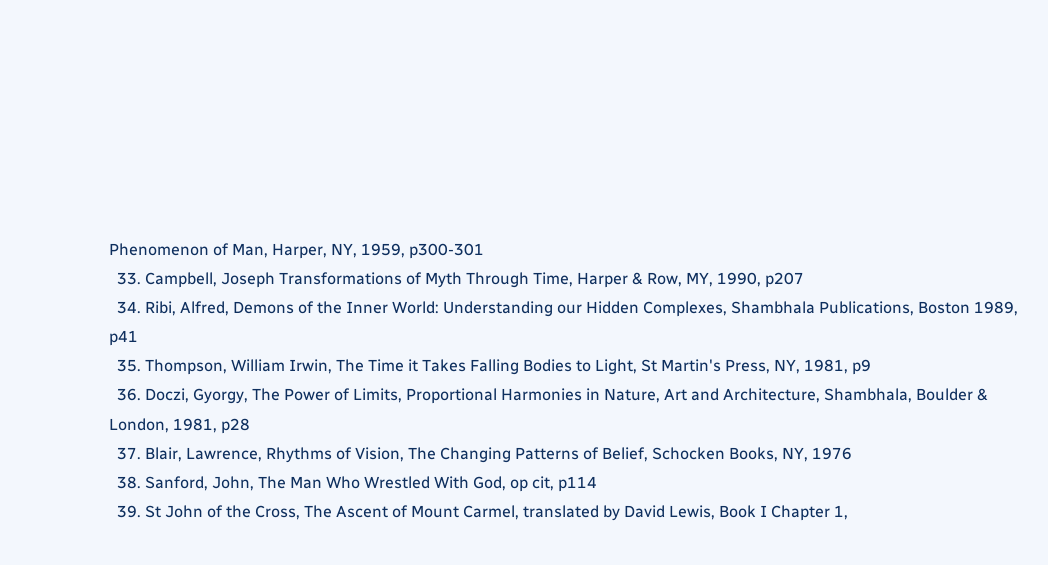Phenomenon of Man, Harper, NY, 1959, p300-301
  33. Campbell, Joseph Transformations of Myth Through Time, Harper & Row, MY, 1990, p207
  34. Ribi, Alfred, Demons of the Inner World: Understanding our Hidden Complexes, Shambhala Publications, Boston 1989, p41
  35. Thompson, William Irwin, The Time it Takes Falling Bodies to Light, St Martin's Press, NY, 1981, p9
  36. Doczi, Gyorgy, The Power of Limits, Proportional Harmonies in Nature, Art and Architecture, Shambhala, Boulder & London, 1981, p28
  37. Blair, Lawrence, Rhythms of Vision, The Changing Patterns of Belief, Schocken Books, NY, 1976
  38. Sanford, John, The Man Who Wrestled With God, op cit, p114
  39. St John of the Cross, The Ascent of Mount Carmel, translated by David Lewis, Book I Chapter 1,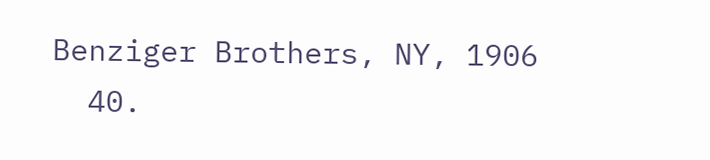Benziger Brothers, NY, 1906
  40.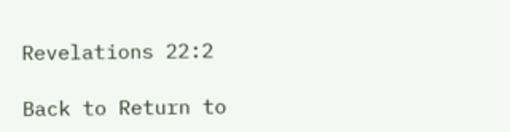Revelations 22:2

Back to Return to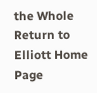the Whole
Return to Elliott Home Page